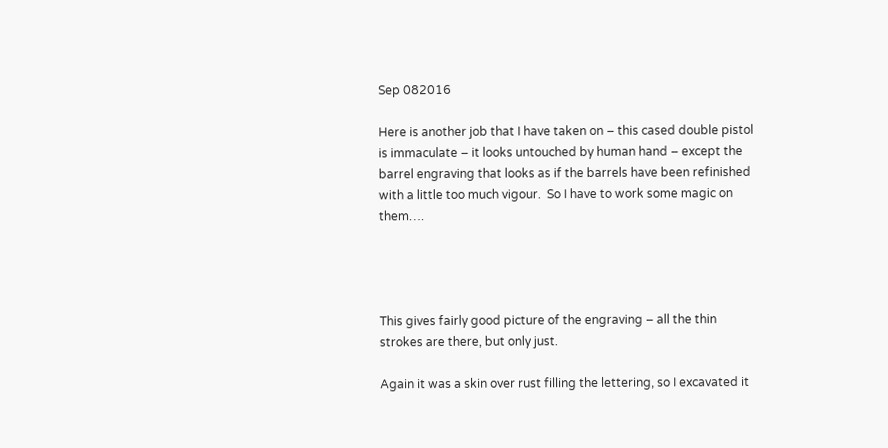Sep 082016

Here is another job that I have taken on – this cased double pistol is immaculate – it looks untouched by human hand – except the barrel engraving that looks as if the barrels have been refinished with a little too much vigour.  So I have to work some magic on them….




This gives fairly good picture of the engraving – all the thin strokes are there, but only just.

Again it was a skin over rust filling the lettering, so I excavated it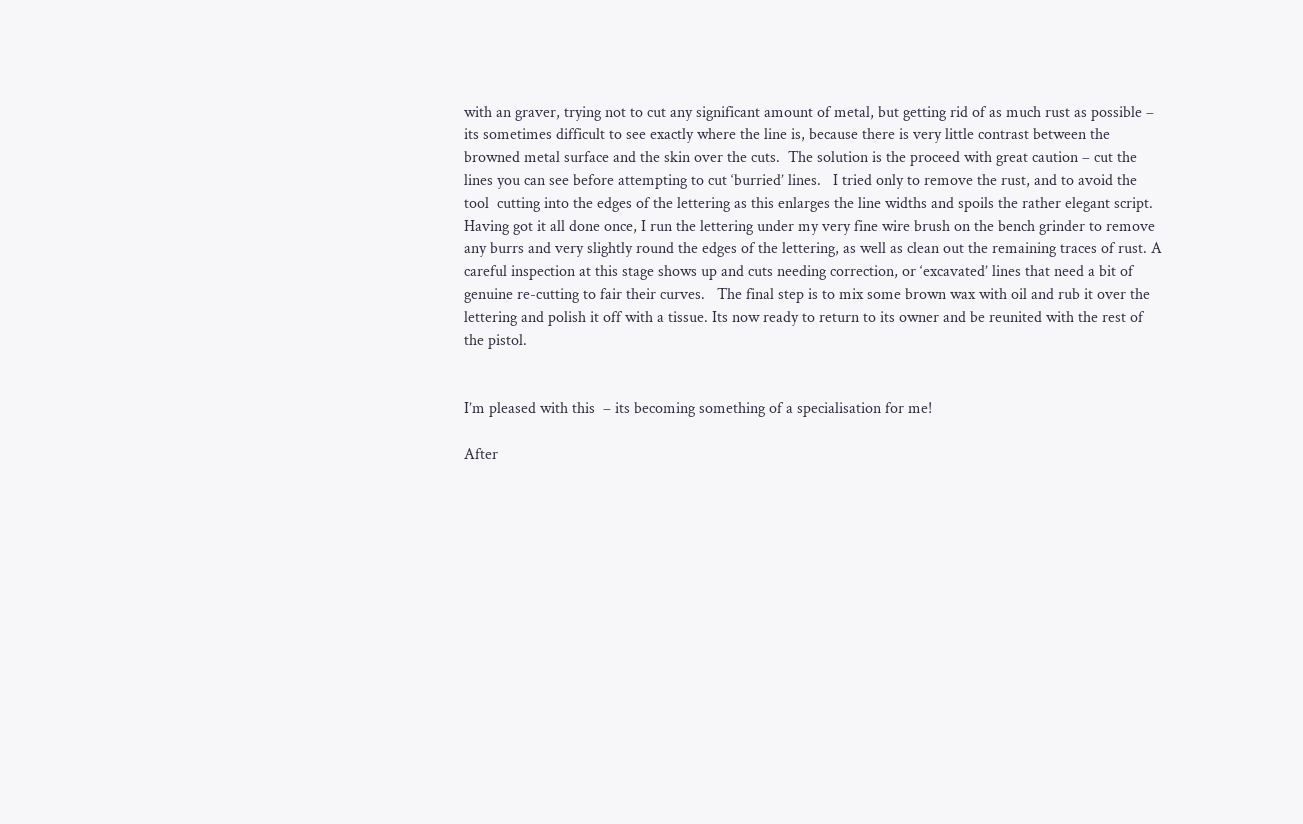with an graver, trying not to cut any significant amount of metal, but getting rid of as much rust as possible – its sometimes difficult to see exactly where the line is, because there is very little contrast between the browned metal surface and the skin over the cuts.  The solution is the proceed with great caution – cut the lines you can see before attempting to cut ‘burried’ lines.   I tried only to remove the rust, and to avoid the tool  cutting into the edges of the lettering as this enlarges the line widths and spoils the rather elegant script.    Having got it all done once, I run the lettering under my very fine wire brush on the bench grinder to remove any burrs and very slightly round the edges of the lettering, as well as clean out the remaining traces of rust. A careful inspection at this stage shows up and cuts needing correction, or ‘excavated’ lines that need a bit of genuine re-cutting to fair their curves.   The final step is to mix some brown wax with oil and rub it over the lettering and polish it off with a tissue. Its now ready to return to its owner and be reunited with the rest of the pistol.


I’m pleased with this  – its becoming something of a specialisation for me!

After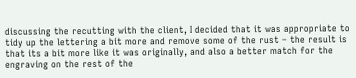discussing the recutting with the client, I decided that it was appropriate to tidy up the lettering a bit more and remove some of the rust – the result is that its a bit more like it was originally, and also a better match for the engraving on the rest of the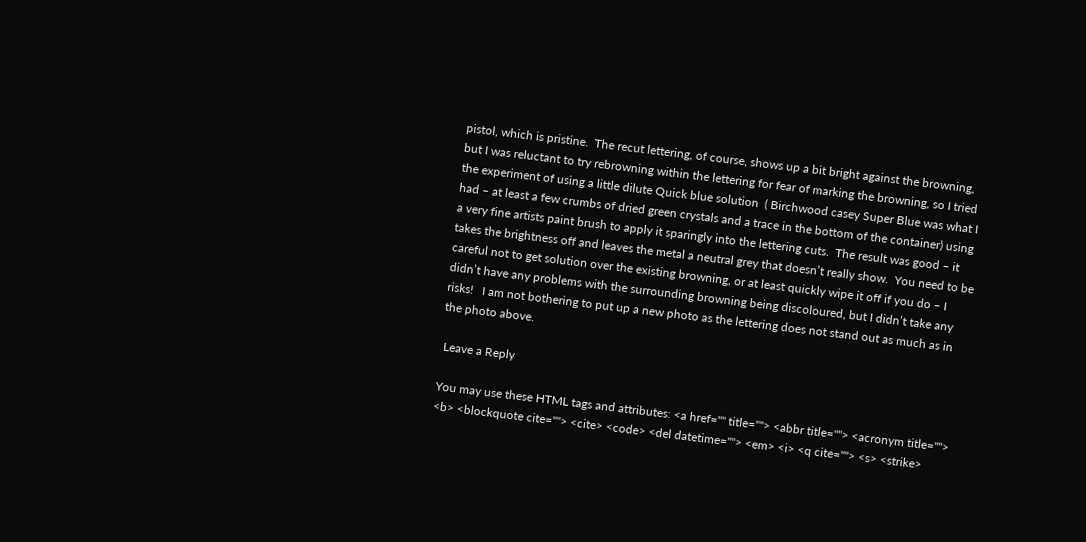pistol, which is pristine.  The recut lettering, of course, shows up a bit bright against the browning, but I was reluctant to try rebrowning within the lettering for fear of marking the browning, so I tried the experiment of using a little dilute Quick blue solution  ( Birchwood casey Super Blue was what I had – at least a few crumbs of dried green crystals and a trace in the bottom of the container) using a very fine artists paint brush to apply it sparingly into the lettering cuts.  The result was good – it takes the brightness off and leaves the metal a neutral grey that doesn’t really show.  You need to be careful not to get solution over the existing browning, or at least quickly wipe it off if you do – I didn’t have any problems with the surrounding browning being discoloured, but I didn’t take any risks!   I am not bothering to put up a new photo as the lettering does not stand out as much as in the photo above.

 Leave a Reply

You may use these HTML tags and attributes: <a href="" title=""> <abbr title=""> <acronym title=""> <b> <blockquote cite=""> <cite> <code> <del datetime=""> <em> <i> <q cite=""> <s> <strike>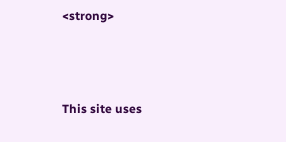<strong>



This site uses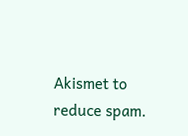Akismet to reduce spam.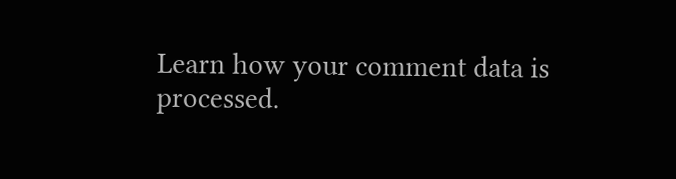Learn how your comment data is processed.